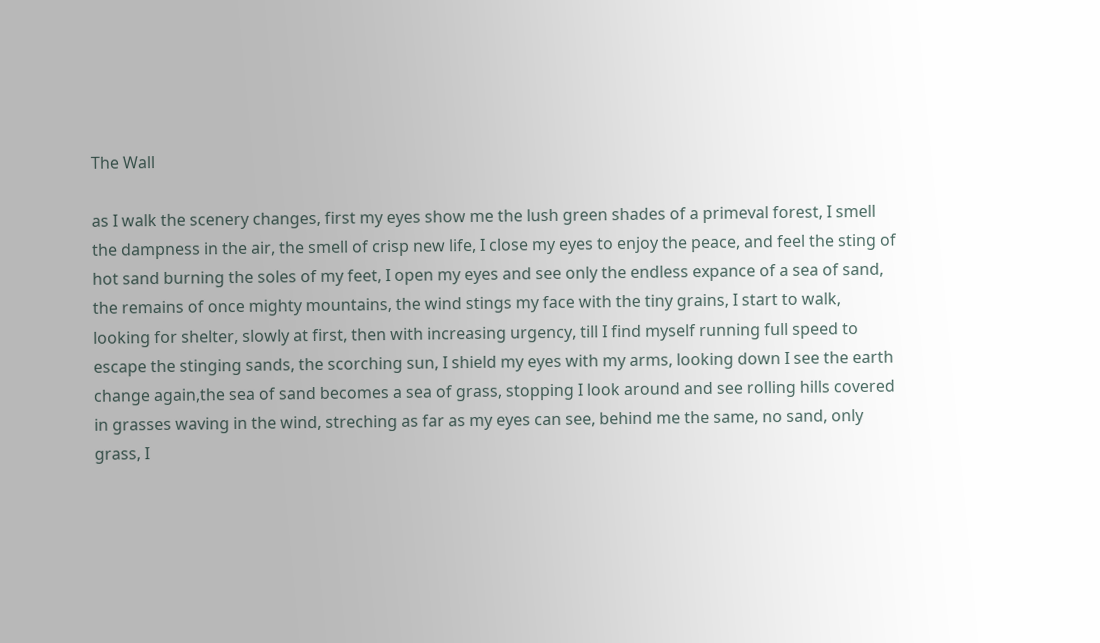The Wall

as I walk the scenery changes, first my eyes show me the lush green shades of a primeval forest, I smell the dampness in the air, the smell of crisp new life, I close my eyes to enjoy the peace, and feel the sting of hot sand burning the soles of my feet, I open my eyes and see only the endless expance of a sea of sand, the remains of once mighty mountains, the wind stings my face with the tiny grains, I start to walk, looking for shelter, slowly at first, then with increasing urgency, till I find myself running full speed to escape the stinging sands, the scorching sun, I shield my eyes with my arms, looking down I see the earth change again,the sea of sand becomes a sea of grass, stopping I look around and see rolling hills covered in grasses waving in the wind, streching as far as my eyes can see, behind me the same, no sand, only grass, I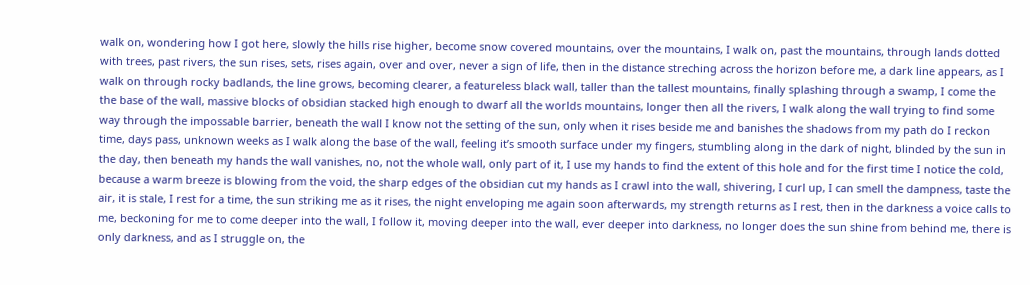walk on, wondering how I got here, slowly the hills rise higher, become snow covered mountains, over the mountains, I walk on, past the mountains, through lands dotted with trees, past rivers, the sun rises, sets, rises again, over and over, never a sign of life, then in the distance streching across the horizon before me, a dark line appears, as I walk on through rocky badlands, the line grows, becoming clearer, a featureless black wall, taller than the tallest mountains, finally splashing through a swamp, I come the the base of the wall, massive blocks of obsidian stacked high enough to dwarf all the worlds mountains, longer then all the rivers, I walk along the wall trying to find some way through the impossable barrier, beneath the wall I know not the setting of the sun, only when it rises beside me and banishes the shadows from my path do I reckon time, days pass, unknown weeks as I walk along the base of the wall, feeling it’s smooth surface under my fingers, stumbling along in the dark of night, blinded by the sun in the day, then beneath my hands the wall vanishes, no, not the whole wall, only part of it, I use my hands to find the extent of this hole and for the first time I notice the cold, because a warm breeze is blowing from the void, the sharp edges of the obsidian cut my hands as I crawl into the wall, shivering, I curl up, I can smell the dampness, taste the air, it is stale, I rest for a time, the sun striking me as it rises, the night enveloping me again soon afterwards, my strength returns as I rest, then in the darkness a voice calls to me, beckoning for me to come deeper into the wall, I follow it, moving deeper into the wall, ever deeper into darkness, no longer does the sun shine from behind me, there is only darkness, and as I struggle on, the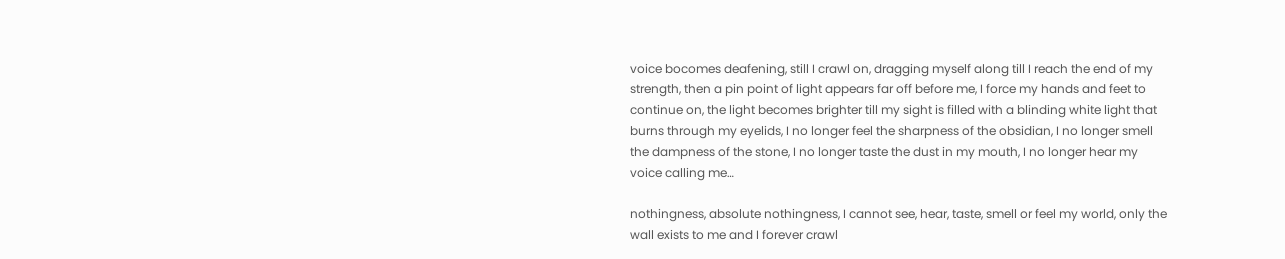voice bocomes deafening, still I crawl on, dragging myself along till I reach the end of my strength, then a pin point of light appears far off before me, I force my hands and feet to continue on, the light becomes brighter till my sight is filled with a blinding white light that burns through my eyelids, I no longer feel the sharpness of the obsidian, I no longer smell the dampness of the stone, I no longer taste the dust in my mouth, I no longer hear my voice calling me…

nothingness, absolute nothingness, I cannot see, hear, taste, smell or feel my world, only the wall exists to me and I forever crawl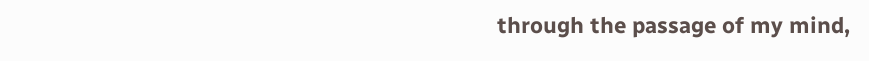through the passage of my mind,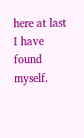here at last I have found myself.